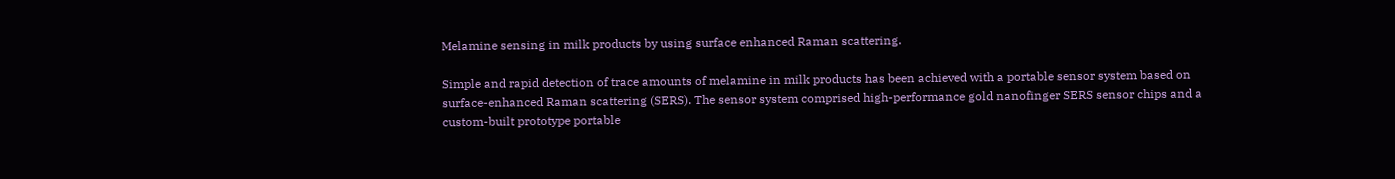Melamine sensing in milk products by using surface enhanced Raman scattering.

Simple and rapid detection of trace amounts of melamine in milk products has been achieved with a portable sensor system based on surface-enhanced Raman scattering (SERS). The sensor system comprised high-performance gold nanofinger SERS sensor chips and a custom-built prototype portable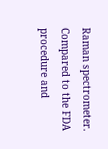Raman spectrometer. Compared to the FDA procedure and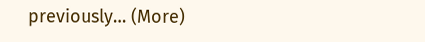previously… (More)